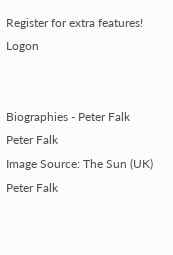Register for extra features!    Logon


Biographies - Peter Falk
Peter Falk
Image Source: The Sun (UK)
Peter Falk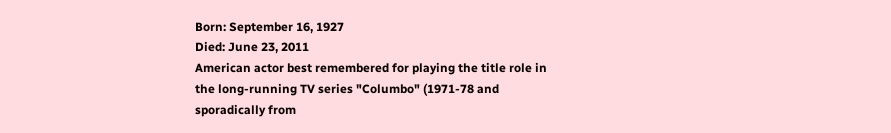Born: September 16, 1927
Died: June 23, 2011
American actor best remembered for playing the title role in the long-running TV series "Columbo" (1971-78 and sporadically from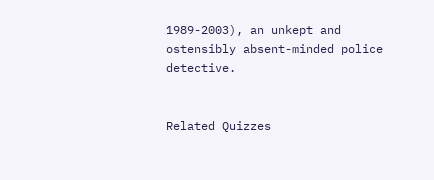1989-2003), an unkept and ostensibly absent-minded police detective.


Related Quizzes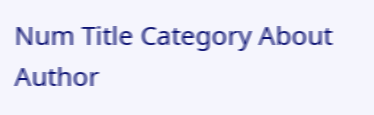Num Title Category About Author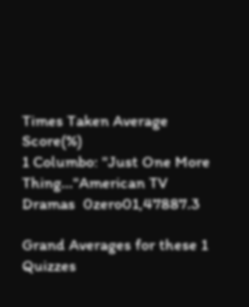Times Taken Average Score(%)
1 Columbo: "Just One More Thing..."American TV Dramas  0zero01,47887.3

Grand Averages for these 1 Quizzes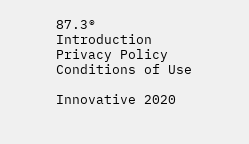87.3®    Introduction    Privacy Policy    Conditions of Use

Innovative 2020